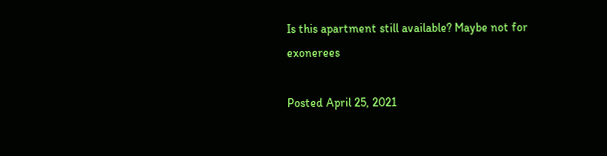Is this apartment still available? Maybe not for exonerees

Posted April 25, 2021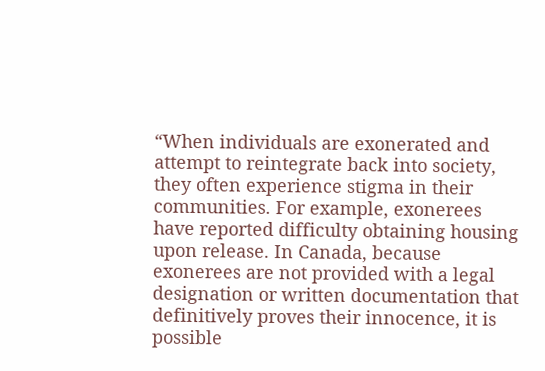“When individuals are exonerated and attempt to reintegrate back into society, they often experience stigma in their communities. For example, exonerees have reported difficulty obtaining housing upon release. In Canada, because exonerees are not provided with a legal designation or written documentation that definitively proves their innocence, it is possible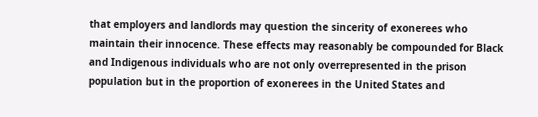that employers and landlords may question the sincerity of exonerees who maintain their innocence. These effects may reasonably be compounded for Black and Indigenous individuals who are not only overrepresented in the prison population but in the proportion of exonerees in the United States and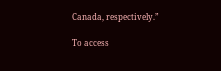Canada, respectively.”

To access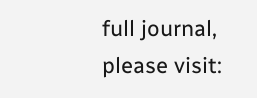full journal, please visit: